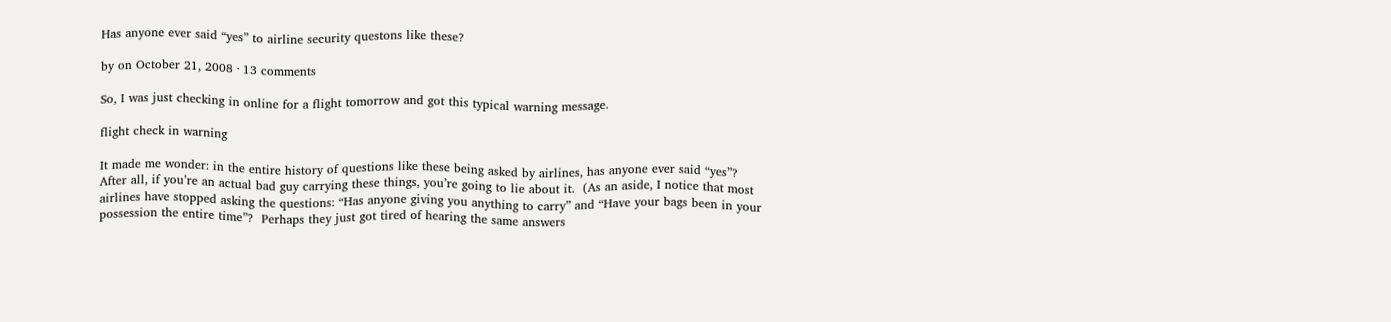Has anyone ever said “yes” to airline security questons like these?

by on October 21, 2008 · 13 comments

So, I was just checking in online for a flight tomorrow and got this typical warning message.

flight check in warning

It made me wonder: in the entire history of questions like these being asked by airlines, has anyone ever said “yes”?   After all, if you’re an actual bad guy carrying these things, you’re going to lie about it.  (As an aside, I notice that most airlines have stopped asking the questions: “Has anyone giving you anything to carry” and “Have your bags been in your possession the entire time”?  Perhaps they just got tired of hearing the same answers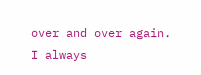over and over again.  I always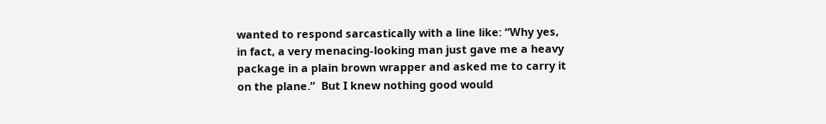wanted to respond sarcastically with a line like: “Why yes, in fact, a very menacing-looking man just gave me a heavy package in a plain brown wrapper and asked me to carry it on the plane.”  But I knew nothing good would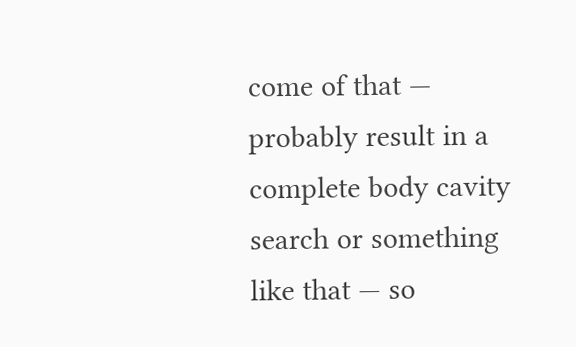come of that — probably result in a complete body cavity search or something like that — so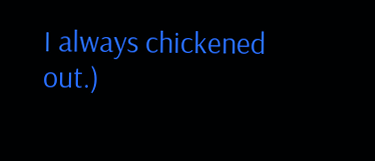I always chickened out.)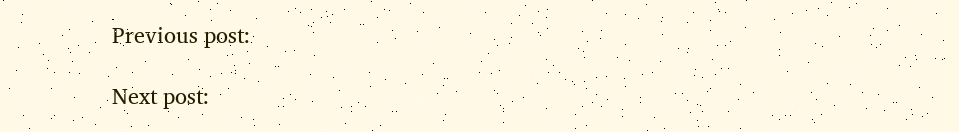Previous post:

Next post: